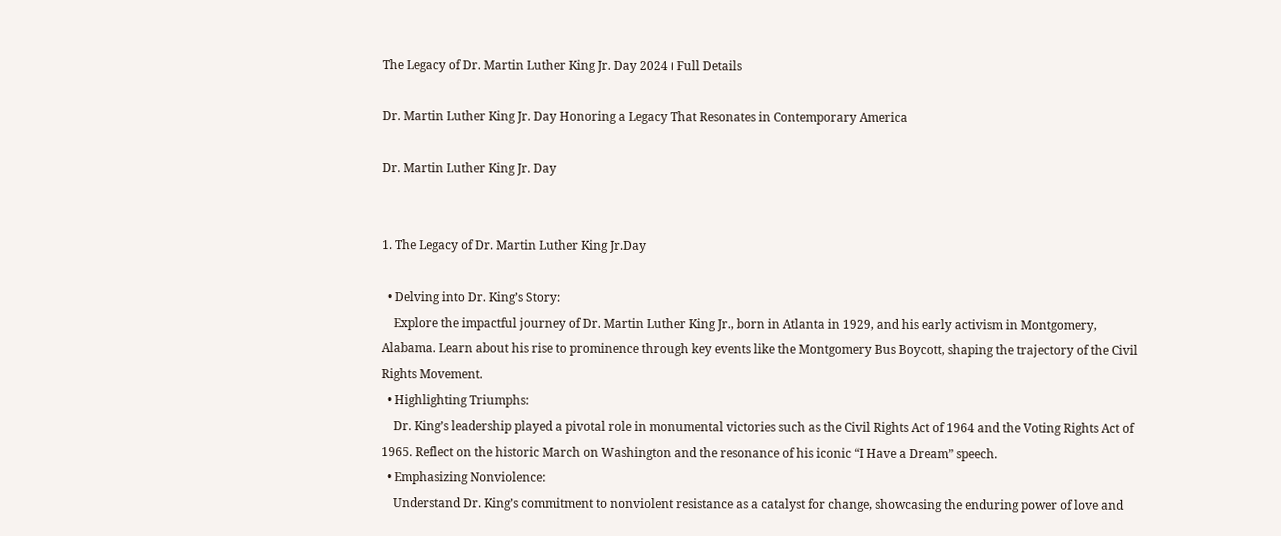The Legacy of Dr. Martin Luther King Jr. Day 2024 । Full Details

Dr. Martin Luther King Jr. Day Honoring a Legacy That Resonates in Contemporary America

Dr. Martin Luther King Jr. Day


1. The Legacy of Dr. Martin Luther King Jr.Day

  • Delving into Dr. King’s Story:
    Explore the impactful journey of Dr. Martin Luther King Jr., born in Atlanta in 1929, and his early activism in Montgomery, Alabama. Learn about his rise to prominence through key events like the Montgomery Bus Boycott, shaping the trajectory of the Civil Rights Movement.
  • Highlighting Triumphs:
    Dr. King’s leadership played a pivotal role in monumental victories such as the Civil Rights Act of 1964 and the Voting Rights Act of 1965. Reflect on the historic March on Washington and the resonance of his iconic “I Have a Dream” speech.
  • Emphasizing Nonviolence:
    Understand Dr. King’s commitment to nonviolent resistance as a catalyst for change, showcasing the enduring power of love and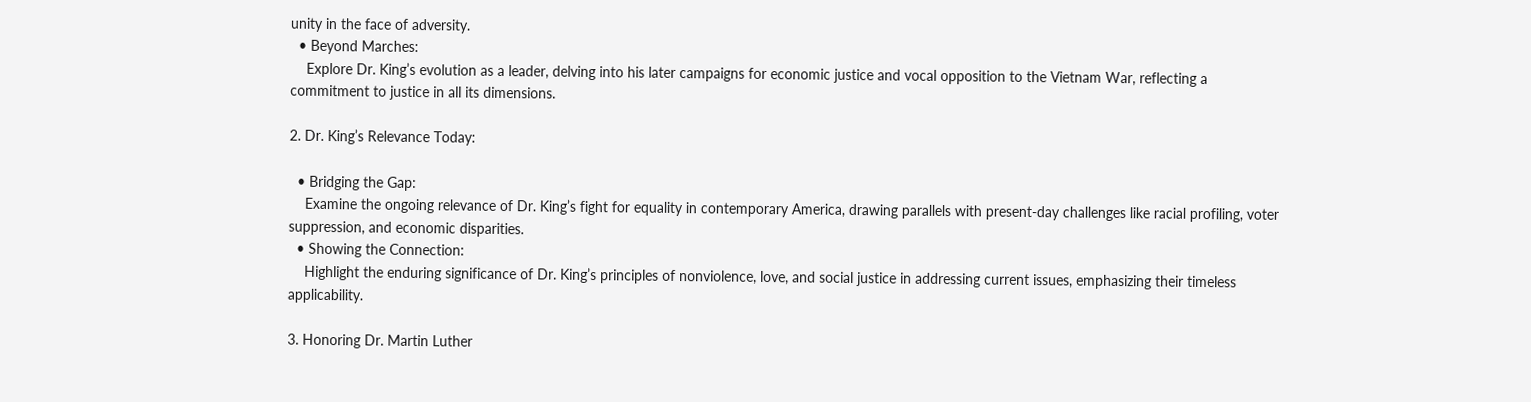unity in the face of adversity.
  • Beyond Marches:
    Explore Dr. King’s evolution as a leader, delving into his later campaigns for economic justice and vocal opposition to the Vietnam War, reflecting a commitment to justice in all its dimensions.

2. Dr. King’s Relevance Today:

  • Bridging the Gap:
    Examine the ongoing relevance of Dr. King’s fight for equality in contemporary America, drawing parallels with present-day challenges like racial profiling, voter suppression, and economic disparities.
  • Showing the Connection:
    Highlight the enduring significance of Dr. King’s principles of nonviolence, love, and social justice in addressing current issues, emphasizing their timeless applicability.

3. Honoring Dr. Martin Luther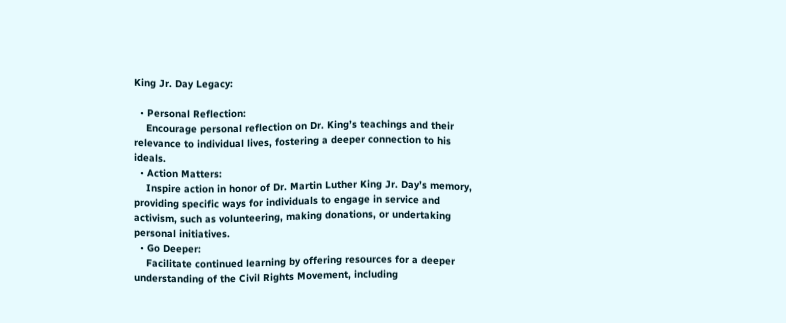King Jr. Day Legacy:

  • Personal Reflection:
    Encourage personal reflection on Dr. King’s teachings and their relevance to individual lives, fostering a deeper connection to his ideals.
  • Action Matters:
    Inspire action in honor of Dr. Martin Luther King Jr. Day’s memory, providing specific ways for individuals to engage in service and activism, such as volunteering, making donations, or undertaking personal initiatives.
  • Go Deeper:
    Facilitate continued learning by offering resources for a deeper understanding of the Civil Rights Movement, including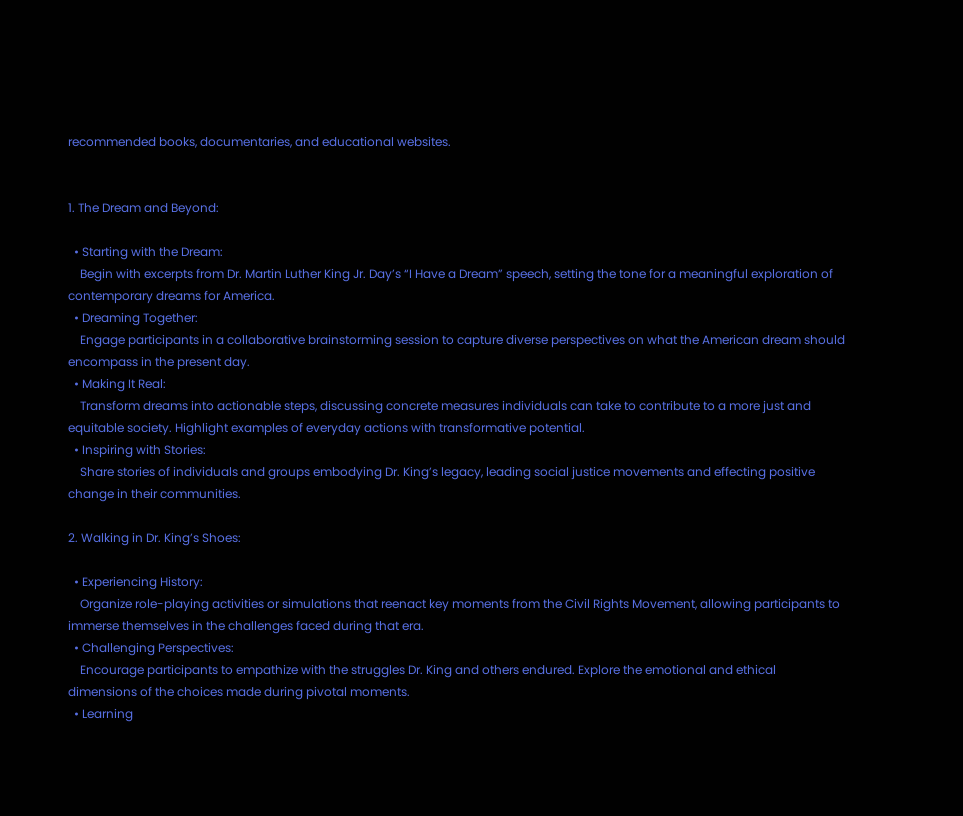recommended books, documentaries, and educational websites.


1. The Dream and Beyond:

  • Starting with the Dream:
    Begin with excerpts from Dr. Martin Luther King Jr. Day’s “I Have a Dream” speech, setting the tone for a meaningful exploration of contemporary dreams for America.
  • Dreaming Together:
    Engage participants in a collaborative brainstorming session to capture diverse perspectives on what the American dream should encompass in the present day.
  • Making It Real:
    Transform dreams into actionable steps, discussing concrete measures individuals can take to contribute to a more just and equitable society. Highlight examples of everyday actions with transformative potential.
  • Inspiring with Stories:
    Share stories of individuals and groups embodying Dr. King’s legacy, leading social justice movements and effecting positive change in their communities.

2. Walking in Dr. King’s Shoes:

  • Experiencing History:
    Organize role-playing activities or simulations that reenact key moments from the Civil Rights Movement, allowing participants to immerse themselves in the challenges faced during that era.
  • Challenging Perspectives:
    Encourage participants to empathize with the struggles Dr. King and others endured. Explore the emotional and ethical dimensions of the choices made during pivotal moments.
  • Learning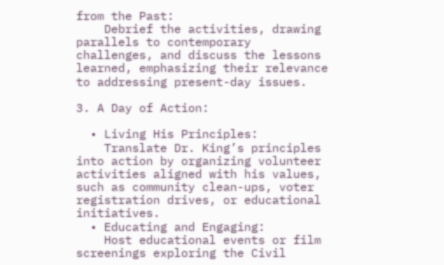from the Past:
    Debrief the activities, drawing parallels to contemporary challenges, and discuss the lessons learned, emphasizing their relevance to addressing present-day issues.

3. A Day of Action:

  • Living His Principles:
    Translate Dr. King’s principles into action by organizing volunteer activities aligned with his values, such as community clean-ups, voter registration drives, or educational initiatives.
  • Educating and Engaging:
    Host educational events or film screenings exploring the Civil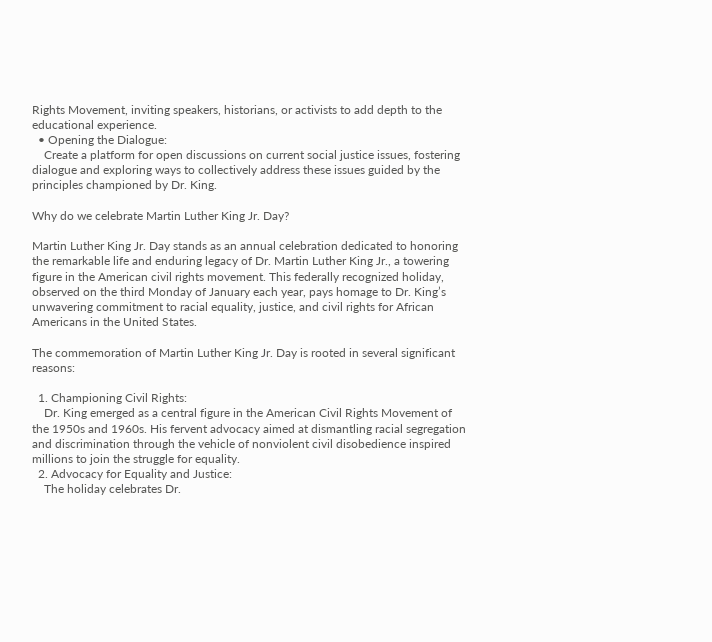Rights Movement, inviting speakers, historians, or activists to add depth to the educational experience.
  • Opening the Dialogue:
    Create a platform for open discussions on current social justice issues, fostering dialogue and exploring ways to collectively address these issues guided by the principles championed by Dr. King.

Why do we celebrate Martin Luther King Jr. Day?

Martin Luther King Jr. Day stands as an annual celebration dedicated to honoring the remarkable life and enduring legacy of Dr. Martin Luther King Jr., a towering figure in the American civil rights movement. This federally recognized holiday, observed on the third Monday of January each year, pays homage to Dr. King’s unwavering commitment to racial equality, justice, and civil rights for African Americans in the United States.

The commemoration of Martin Luther King Jr. Day is rooted in several significant reasons:

  1. Championing Civil Rights:
    Dr. King emerged as a central figure in the American Civil Rights Movement of the 1950s and 1960s. His fervent advocacy aimed at dismantling racial segregation and discrimination through the vehicle of nonviolent civil disobedience inspired millions to join the struggle for equality.
  2. Advocacy for Equality and Justice:
    The holiday celebrates Dr.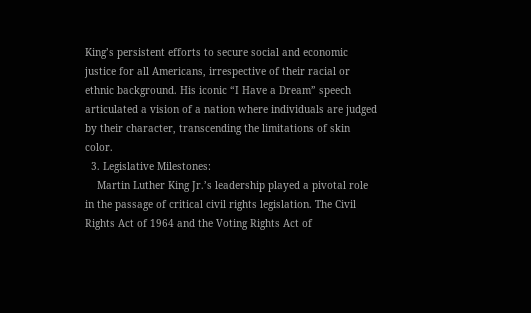King’s persistent efforts to secure social and economic justice for all Americans, irrespective of their racial or ethnic background. His iconic “I Have a Dream” speech articulated a vision of a nation where individuals are judged by their character, transcending the limitations of skin color.
  3. Legislative Milestones:
    Martin Luther King Jr.’s leadership played a pivotal role in the passage of critical civil rights legislation. The Civil Rights Act of 1964 and the Voting Rights Act of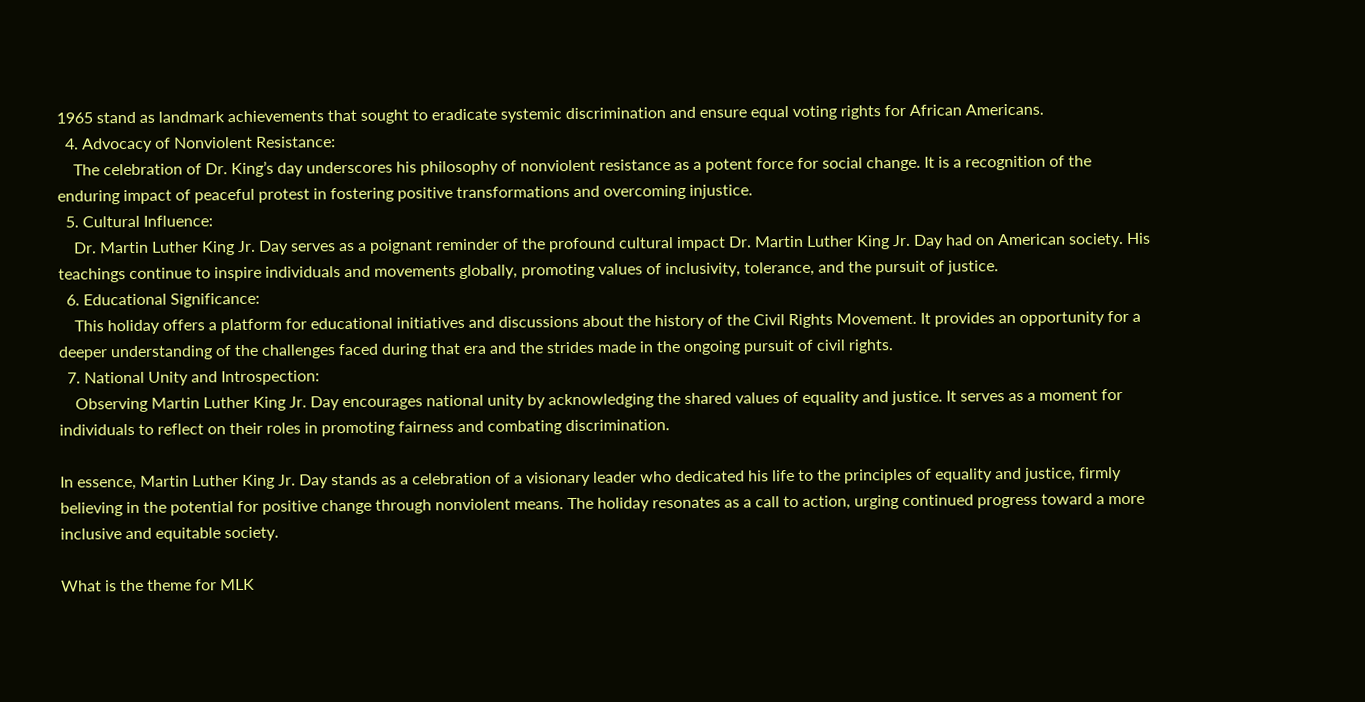1965 stand as landmark achievements that sought to eradicate systemic discrimination and ensure equal voting rights for African Americans.
  4. Advocacy of Nonviolent Resistance:
    The celebration of Dr. King’s day underscores his philosophy of nonviolent resistance as a potent force for social change. It is a recognition of the enduring impact of peaceful protest in fostering positive transformations and overcoming injustice.
  5. Cultural Influence:
    Dr. Martin Luther King Jr. Day serves as a poignant reminder of the profound cultural impact Dr. Martin Luther King Jr. Day had on American society. His teachings continue to inspire individuals and movements globally, promoting values of inclusivity, tolerance, and the pursuit of justice.
  6. Educational Significance:
    This holiday offers a platform for educational initiatives and discussions about the history of the Civil Rights Movement. It provides an opportunity for a deeper understanding of the challenges faced during that era and the strides made in the ongoing pursuit of civil rights.
  7. National Unity and Introspection:
    Observing Martin Luther King Jr. Day encourages national unity by acknowledging the shared values of equality and justice. It serves as a moment for individuals to reflect on their roles in promoting fairness and combating discrimination.

In essence, Martin Luther King Jr. Day stands as a celebration of a visionary leader who dedicated his life to the principles of equality and justice, firmly believing in the potential for positive change through nonviolent means. The holiday resonates as a call to action, urging continued progress toward a more inclusive and equitable society.

What is the theme for MLK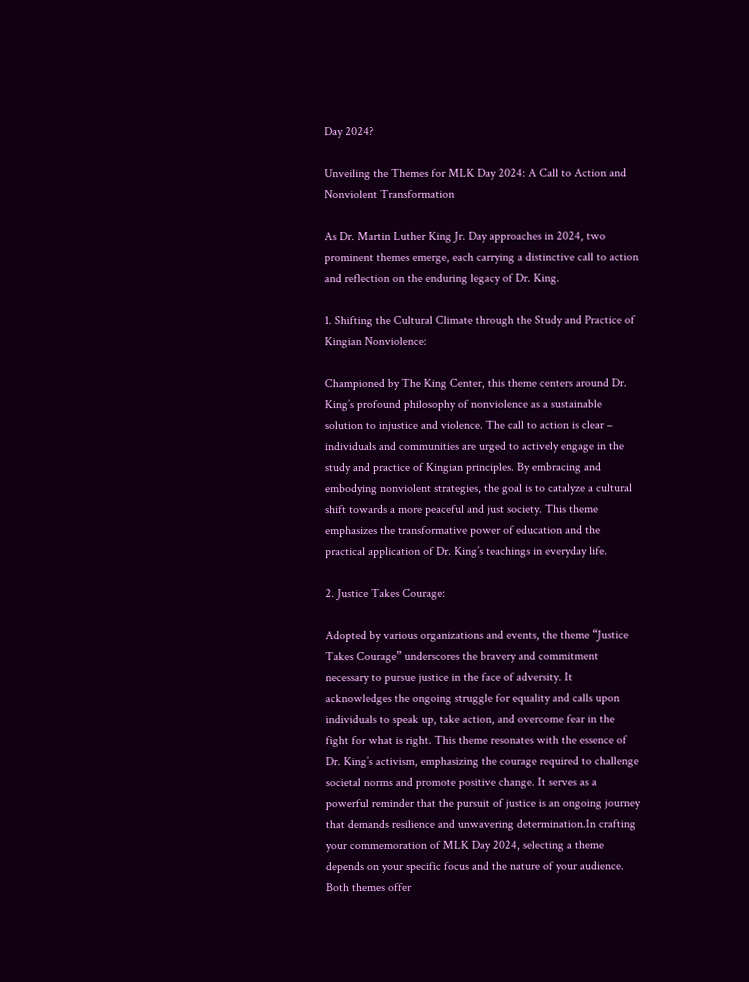Day 2024?

Unveiling the Themes for MLK Day 2024: A Call to Action and Nonviolent Transformation

As Dr. Martin Luther King Jr. Day approaches in 2024, two prominent themes emerge, each carrying a distinctive call to action and reflection on the enduring legacy of Dr. King.

1. Shifting the Cultural Climate through the Study and Practice of Kingian Nonviolence:

Championed by The King Center, this theme centers around Dr. King’s profound philosophy of nonviolence as a sustainable solution to injustice and violence. The call to action is clear – individuals and communities are urged to actively engage in the study and practice of Kingian principles. By embracing and embodying nonviolent strategies, the goal is to catalyze a cultural shift towards a more peaceful and just society. This theme emphasizes the transformative power of education and the practical application of Dr. King’s teachings in everyday life.

2. Justice Takes Courage:

Adopted by various organizations and events, the theme “Justice Takes Courage” underscores the bravery and commitment necessary to pursue justice in the face of adversity. It acknowledges the ongoing struggle for equality and calls upon individuals to speak up, take action, and overcome fear in the fight for what is right. This theme resonates with the essence of Dr. King’s activism, emphasizing the courage required to challenge societal norms and promote positive change. It serves as a powerful reminder that the pursuit of justice is an ongoing journey that demands resilience and unwavering determination.In crafting your commemoration of MLK Day 2024, selecting a theme depends on your specific focus and the nature of your audience. Both themes offer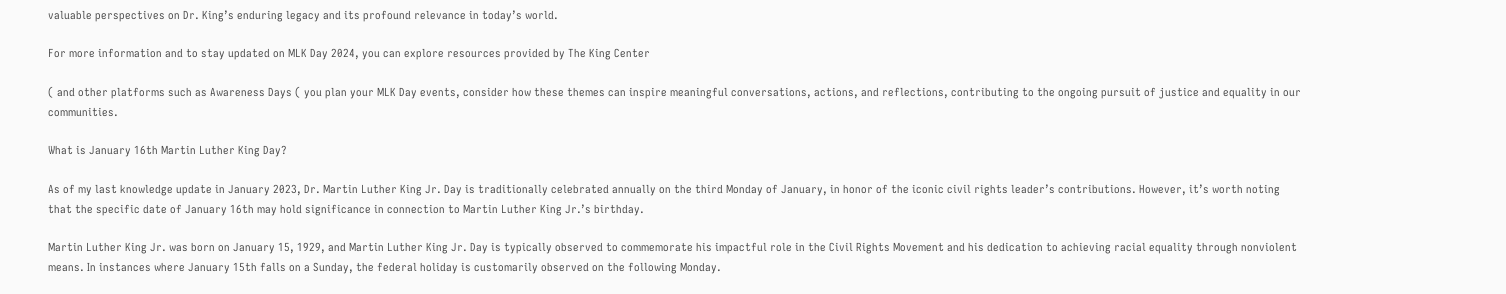valuable perspectives on Dr. King’s enduring legacy and its profound relevance in today’s world.

For more information and to stay updated on MLK Day 2024, you can explore resources provided by The King Center

( and other platforms such as Awareness Days ( you plan your MLK Day events, consider how these themes can inspire meaningful conversations, actions, and reflections, contributing to the ongoing pursuit of justice and equality in our communities.

What is January 16th Martin Luther King Day?

As of my last knowledge update in January 2023, Dr. Martin Luther King Jr. Day is traditionally celebrated annually on the third Monday of January, in honor of the iconic civil rights leader’s contributions. However, it’s worth noting that the specific date of January 16th may hold significance in connection to Martin Luther King Jr.’s birthday.

Martin Luther King Jr. was born on January 15, 1929, and Martin Luther King Jr. Day is typically observed to commemorate his impactful role in the Civil Rights Movement and his dedication to achieving racial equality through nonviolent means. In instances where January 15th falls on a Sunday, the federal holiday is customarily observed on the following Monday.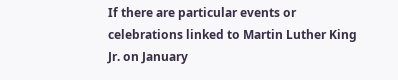If there are particular events or celebrations linked to Martin Luther King Jr. on January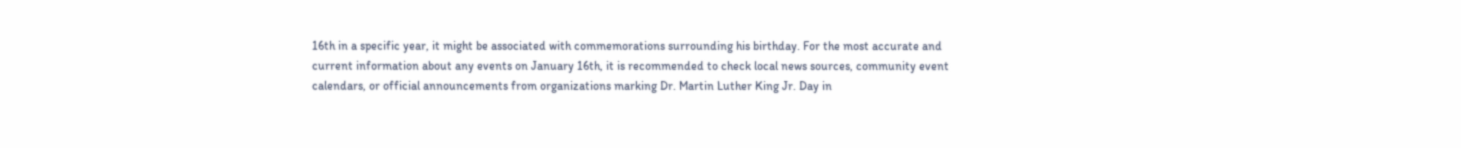16th in a specific year, it might be associated with commemorations surrounding his birthday. For the most accurate and current information about any events on January 16th, it is recommended to check local news sources, community event calendars, or official announcements from organizations marking Dr. Martin Luther King Jr. Day in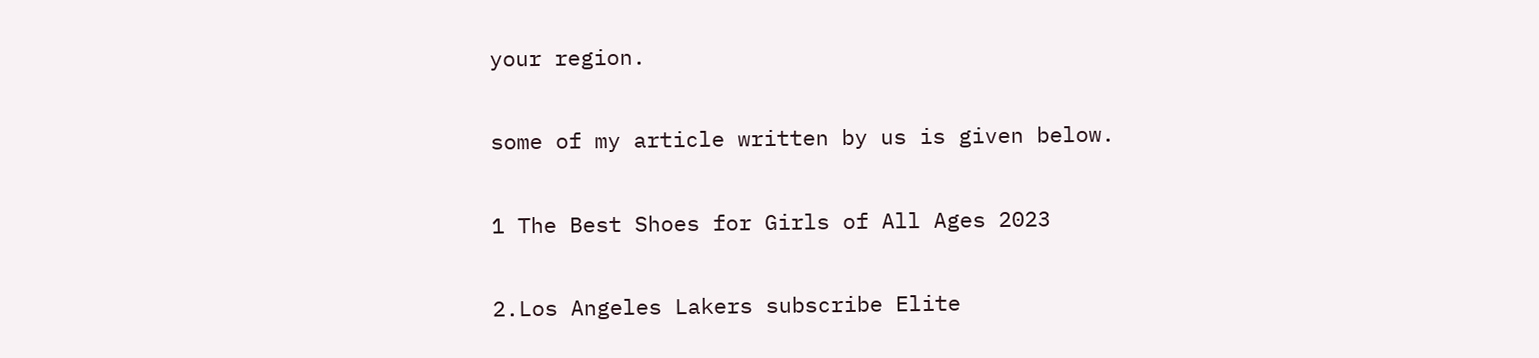your region.

some of my article written by us is given below.

1 The Best Shoes for Girls of All Ages 2023

2.Los Angeles Lakers subscribe Elite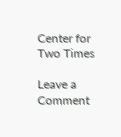Center for Two Times

Leave a Comment